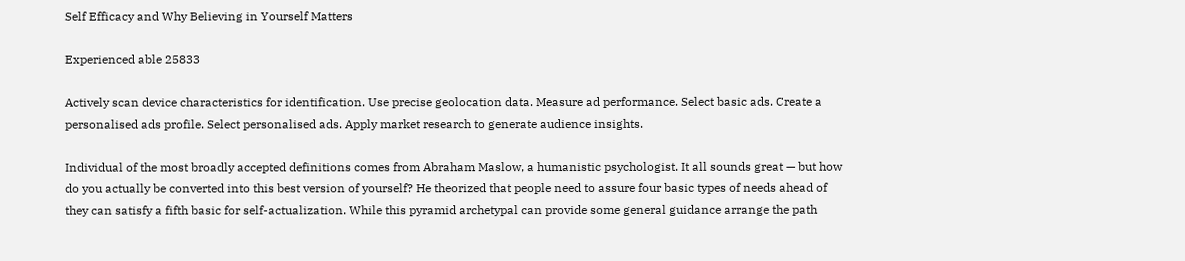Self Efficacy and Why Believing in Yourself Matters

Experienced able 25833

Actively scan device characteristics for identification. Use precise geolocation data. Measure ad performance. Select basic ads. Create a personalised ads profile. Select personalised ads. Apply market research to generate audience insights.

Individual of the most broadly accepted definitions comes from Abraham Maslow, a humanistic psychologist. It all sounds great — but how do you actually be converted into this best version of yourself? He theorized that people need to assure four basic types of needs ahead of they can satisfy a fifth basic for self-actualization. While this pyramid archetypal can provide some general guidance arrange the path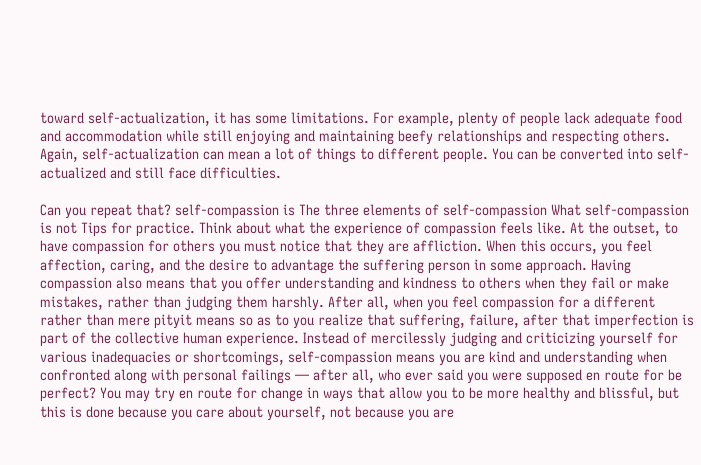toward self-actualization, it has some limitations. For example, plenty of people lack adequate food and accommodation while still enjoying and maintaining beefy relationships and respecting others. Again, self-actualization can mean a lot of things to different people. You can be converted into self-actualized and still face difficulties.

Can you repeat that? self-compassion is The three elements of self-compassion What self-compassion is not Tips for practice. Think about what the experience of compassion feels like. At the outset, to have compassion for others you must notice that they are affliction. When this occurs, you feel affection, caring, and the desire to advantage the suffering person in some approach. Having compassion also means that you offer understanding and kindness to others when they fail or make mistakes, rather than judging them harshly. After all, when you feel compassion for a different rather than mere pityit means so as to you realize that suffering, failure, after that imperfection is part of the collective human experience. Instead of mercilessly judging and criticizing yourself for various inadequacies or shortcomings, self-compassion means you are kind and understanding when confronted along with personal failings — after all, who ever said you were supposed en route for be perfect? You may try en route for change in ways that allow you to be more healthy and blissful, but this is done because you care about yourself, not because you are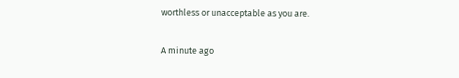worthless or unacceptable as you are.

A minute ago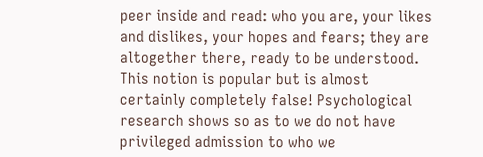peer inside and read: who you are, your likes and dislikes, your hopes and fears; they are altogether there, ready to be understood. This notion is popular but is almost certainly completely false! Psychological research shows so as to we do not have privileged admission to who we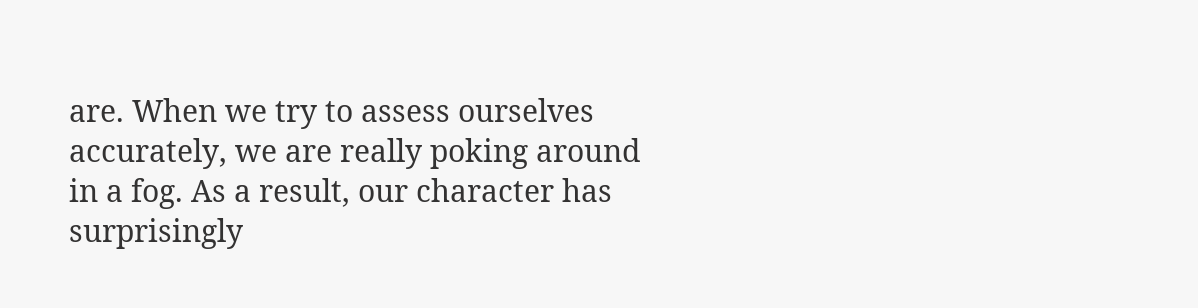are. When we try to assess ourselves accurately, we are really poking around in a fog. As a result, our character has surprisingly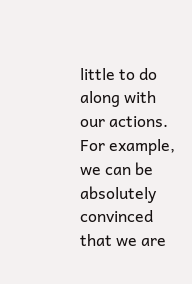little to do along with our actions. For example, we can be absolutely convinced that we are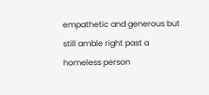empathetic and generous but still amble right past a homeless person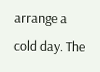arrange a cold day. The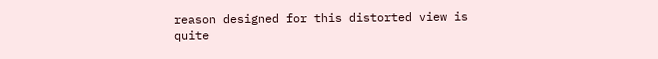reason designed for this distorted view is quite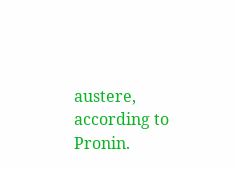austere, according to Pronin.